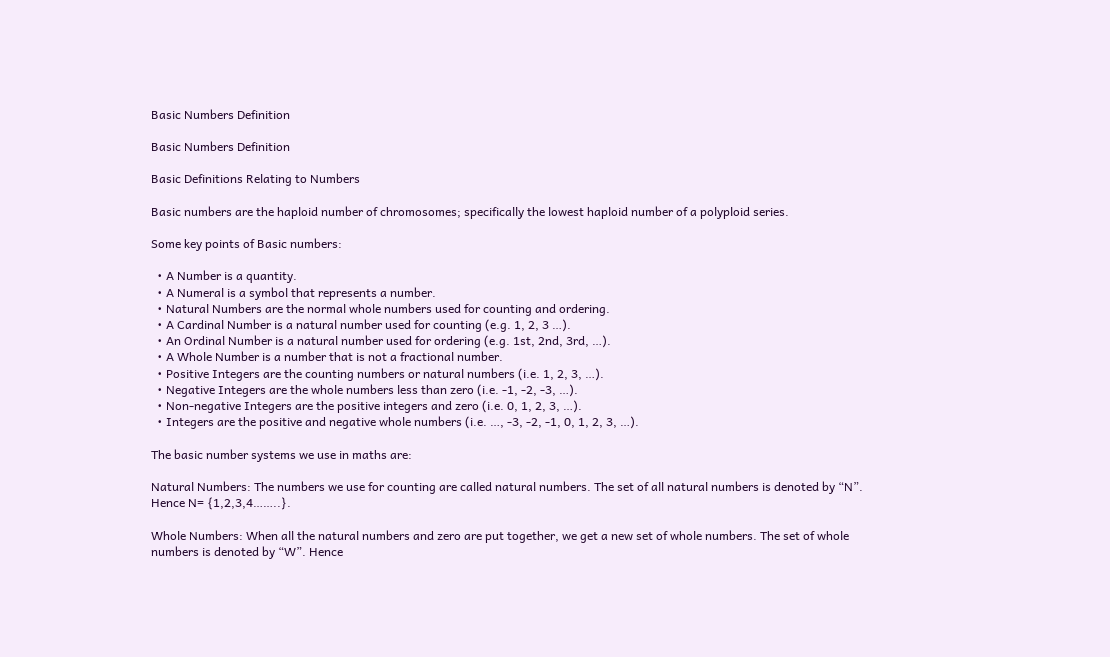Basic Numbers Definition

Basic Numbers Definition

Basic Definitions Relating to Numbers

Basic numbers are the haploid number of chromosomes; specifically the lowest haploid number of a polyploid series.

Some key points of Basic numbers:

  • A Number is a quantity.
  • A Numeral is a symbol that represents a number.
  • Natural Numbers are the normal whole numbers used for counting and ordering.
  • A Cardinal Number is a natural number used for counting (e.g. 1, 2, 3 …).
  • An Ordinal Number is a natural number used for ordering (e.g. 1st, 2nd, 3rd, …).
  • A Whole Number is a number that is not a fractional number.
  • Positive Integers are the counting numbers or natural numbers (i.e. 1, 2, 3, …).
  • Negative Integers are the whole numbers less than zero (i.e. -1, -2, -3, …).
  • Non-negative Integers are the positive integers and zero (i.e. 0, 1, 2, 3, …).
  • Integers are the positive and negative whole numbers (i.e. …, -3, -2, -1, 0, 1, 2, 3, …).

The basic number systems we use in maths are:

Natural Numbers: The numbers we use for counting are called natural numbers. The set of all natural numbers is denoted by “N”. Hence N= {1,2,3,4……..}.

Whole Numbers: When all the natural numbers and zero are put together, we get a new set of whole numbers. The set of whole numbers is denoted by “W”. Hence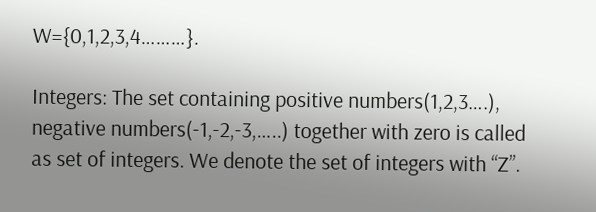W={0,1,2,3,4………}.

Integers: The set containing positive numbers(1,2,3….), negative numbers(-1,-2,-3,…..) together with zero is called as set of integers. We denote the set of integers with “Z”.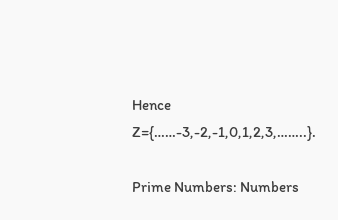Hence Z={……-3,-2,-1,0,1,2,3,……..}.

Prime Numbers: Numbers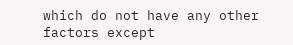which do not have any other factors except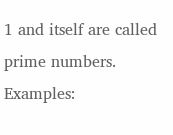1 and itself are called prime numbers. Examples: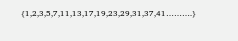{1,2,3,5,7,11,13,17,19,23,29,31,37,41……….}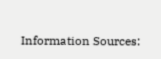Information Sources: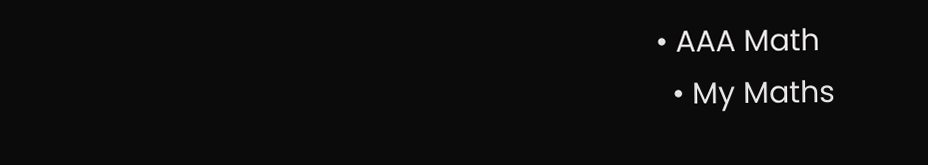• AAA Math
  • My Maths